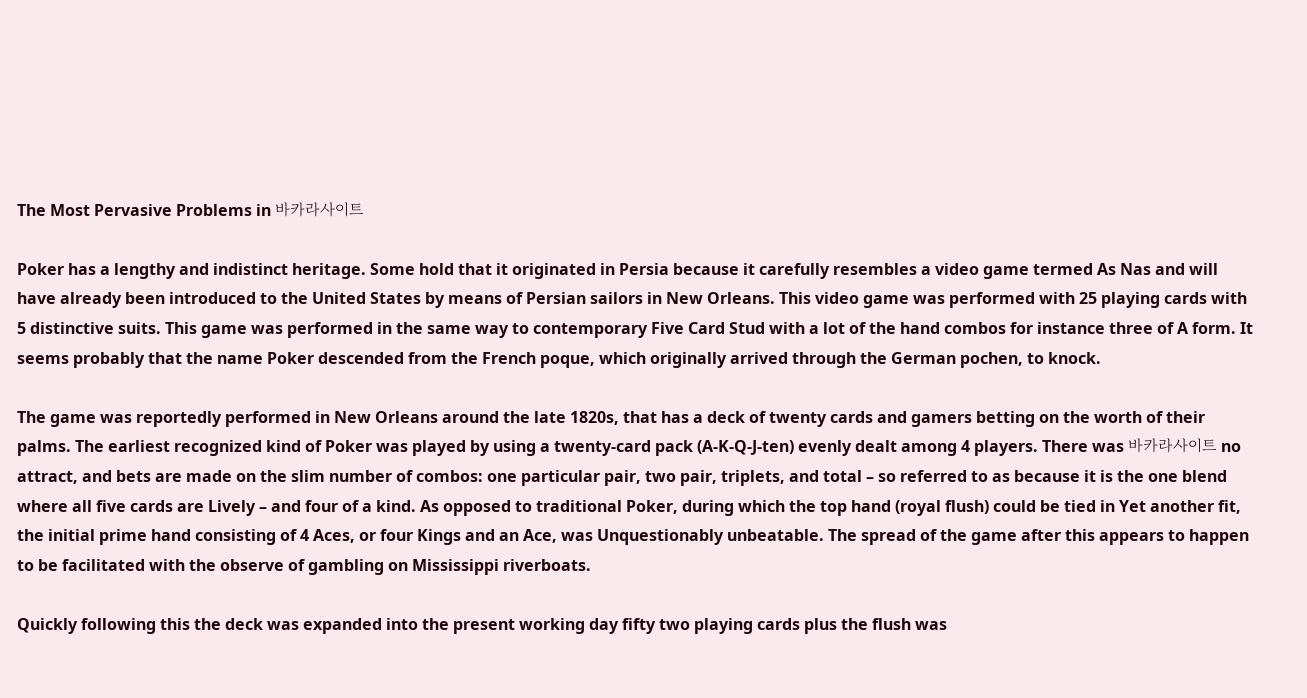The Most Pervasive Problems in 바카라사이트

Poker has a lengthy and indistinct heritage. Some hold that it originated in Persia because it carefully resembles a video game termed As Nas and will have already been introduced to the United States by means of Persian sailors in New Orleans. This video game was performed with 25 playing cards with 5 distinctive suits. This game was performed in the same way to contemporary Five Card Stud with a lot of the hand combos for instance three of A form. It seems probably that the name Poker descended from the French poque, which originally arrived through the German pochen, to knock.

The game was reportedly performed in New Orleans around the late 1820s, that has a deck of twenty cards and gamers betting on the worth of their palms. The earliest recognized kind of Poker was played by using a twenty-card pack (A-K-Q-J-ten) evenly dealt among 4 players. There was 바카라사이트 no attract, and bets are made on the slim number of combos: one particular pair, two pair, triplets, and total – so referred to as because it is the one blend where all five cards are Lively – and four of a kind. As opposed to traditional Poker, during which the top hand (royal flush) could be tied in Yet another fit, the initial prime hand consisting of 4 Aces, or four Kings and an Ace, was Unquestionably unbeatable. The spread of the game after this appears to happen to be facilitated with the observe of gambling on Mississippi riverboats.

Quickly following this the deck was expanded into the present working day fifty two playing cards plus the flush was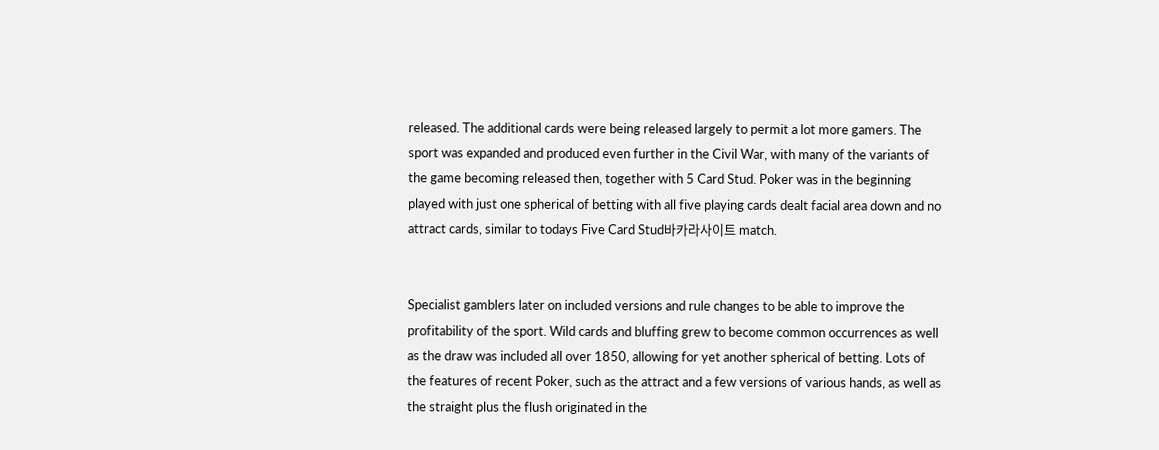released. The additional cards were being released largely to permit a lot more gamers. The sport was expanded and produced even further in the Civil War, with many of the variants of the game becoming released then, together with 5 Card Stud. Poker was in the beginning played with just one spherical of betting with all five playing cards dealt facial area down and no attract cards, similar to todays Five Card Stud바카라사이트 match.


Specialist gamblers later on included versions and rule changes to be able to improve the profitability of the sport. Wild cards and bluffing grew to become common occurrences as well as the draw was included all over 1850, allowing for yet another spherical of betting. Lots of the features of recent Poker, such as the attract and a few versions of various hands, as well as the straight plus the flush originated in the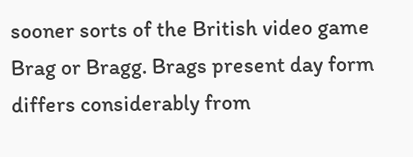sooner sorts of the British video game Brag or Bragg. Brags present day form differs considerably from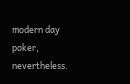modern day poker, nevertheless.